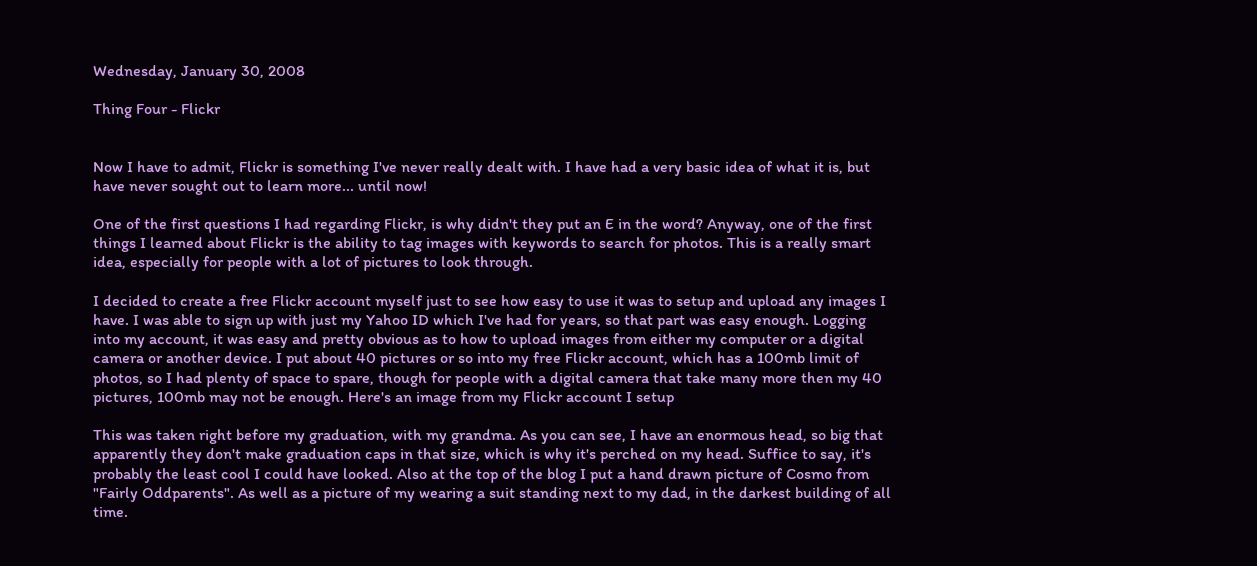Wednesday, January 30, 2008

Thing Four - Flickr


Now I have to admit, Flickr is something I've never really dealt with. I have had a very basic idea of what it is, but have never sought out to learn more... until now!

One of the first questions I had regarding Flickr, is why didn't they put an E in the word? Anyway, one of the first things I learned about Flickr is the ability to tag images with keywords to search for photos. This is a really smart idea, especially for people with a lot of pictures to look through.

I decided to create a free Flickr account myself just to see how easy to use it was to setup and upload any images I have. I was able to sign up with just my Yahoo ID which I've had for years, so that part was easy enough. Logging into my account, it was easy and pretty obvious as to how to upload images from either my computer or a digital camera or another device. I put about 40 pictures or so into my free Flickr account, which has a 100mb limit of photos, so I had plenty of space to spare, though for people with a digital camera that take many more then my 40 pictures, 100mb may not be enough. Here's an image from my Flickr account I setup

This was taken right before my graduation, with my grandma. As you can see, I have an enormous head, so big that apparently they don't make graduation caps in that size, which is why it's perched on my head. Suffice to say, it's probably the least cool I could have looked. Also at the top of the blog I put a hand drawn picture of Cosmo from "Fairly Oddparents". As well as a picture of my wearing a suit standing next to my dad, in the darkest building of all time.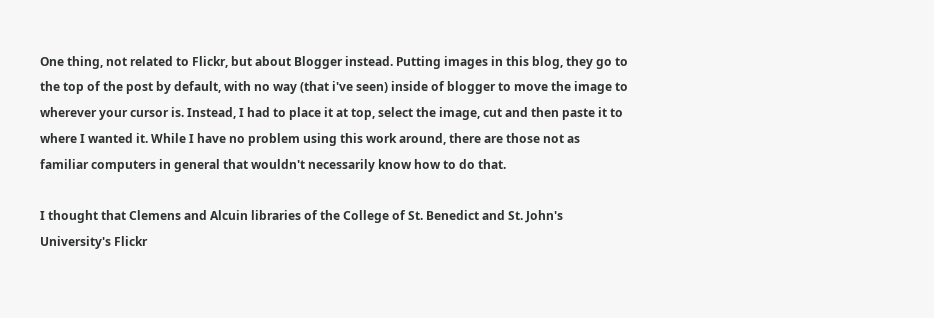One thing, not related to Flickr, but about Blogger instead. Putting images in this blog, they go to the top of the post by default, with no way (that i've seen) inside of blogger to move the image to wherever your cursor is. Instead, I had to place it at top, select the image, cut and then paste it to where I wanted it. While I have no problem using this work around, there are those not as familiar computers in general that wouldn't necessarily know how to do that.

I thought that Clemens and Alcuin libraries of the College of St. Benedict and St. John's University's Flickr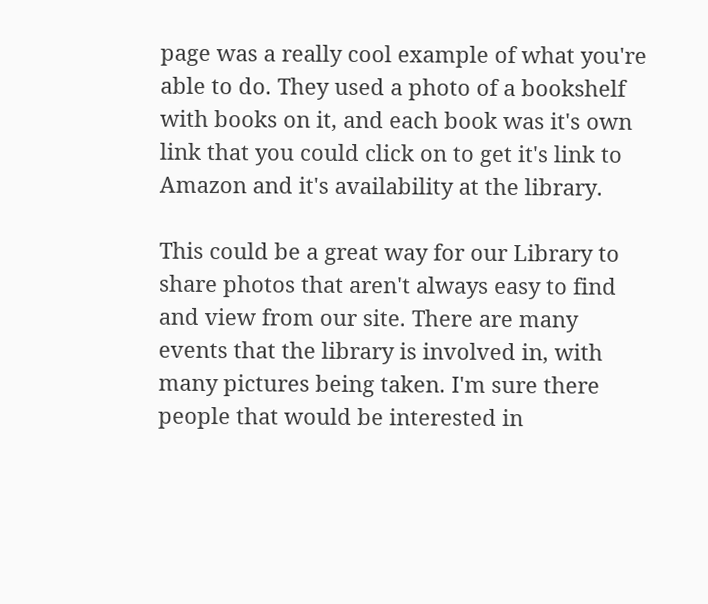page was a really cool example of what you're able to do. They used a photo of a bookshelf with books on it, and each book was it's own link that you could click on to get it's link to Amazon and it's availability at the library.

This could be a great way for our Library to share photos that aren't always easy to find and view from our site. There are many events that the library is involved in, with many pictures being taken. I'm sure there people that would be interested in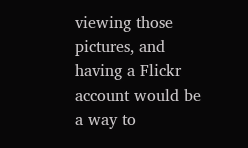viewing those pictures, and having a Flickr account would be a way to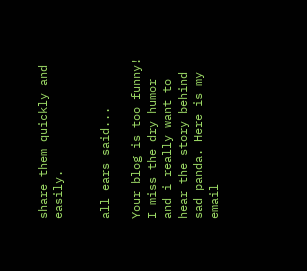share them quickly and easily.


all ears said...

Your blog is too funny! I miss the dry humor and i really want to hear the story behind sad panda. Here is my email